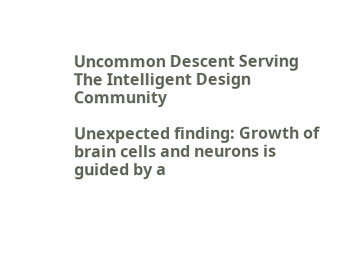Uncommon Descent Serving The Intelligent Design Community

Unexpected finding: Growth of brain cells and neurons is guided by a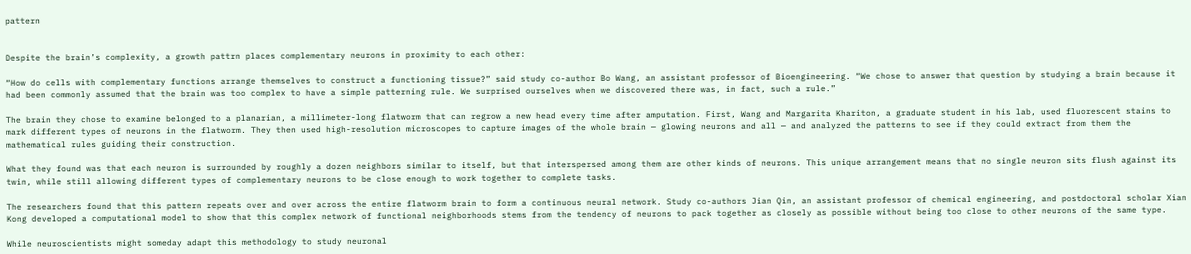pattern


Despite the brain’s complexity, a growth pattrn places complementary neurons in proximity to each other:

“How do cells with complementary functions arrange themselves to construct a functioning tissue?” said study co-author Bo Wang, an assistant professor of Bioengineering. “We chose to answer that question by studying a brain because it had been commonly assumed that the brain was too complex to have a simple patterning rule. We surprised ourselves when we discovered there was, in fact, such a rule.”

The brain they chose to examine belonged to a planarian, a millimeter-long flatworm that can regrow a new head every time after amputation. First, Wang and Margarita Khariton, a graduate student in his lab, used fluorescent stains to mark different types of neurons in the flatworm. They then used high-resolution microscopes to capture images of the whole brain — glowing neurons and all — and analyzed the patterns to see if they could extract from them the mathematical rules guiding their construction.

What they found was that each neuron is surrounded by roughly a dozen neighbors similar to itself, but that interspersed among them are other kinds of neurons. This unique arrangement means that no single neuron sits flush against its twin, while still allowing different types of complementary neurons to be close enough to work together to complete tasks.

The researchers found that this pattern repeats over and over across the entire flatworm brain to form a continuous neural network. Study co-authors Jian Qin, an assistant professor of chemical engineering, and postdoctoral scholar Xian Kong developed a computational model to show that this complex network of functional neighborhoods stems from the tendency of neurons to pack together as closely as possible without being too close to other neurons of the same type.

While neuroscientists might someday adapt this methodology to study neuronal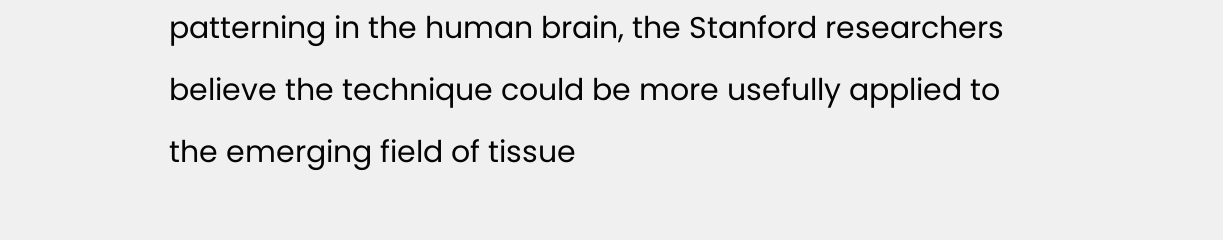patterning in the human brain, the Stanford researchers believe the technique could be more usefully applied to the emerging field of tissue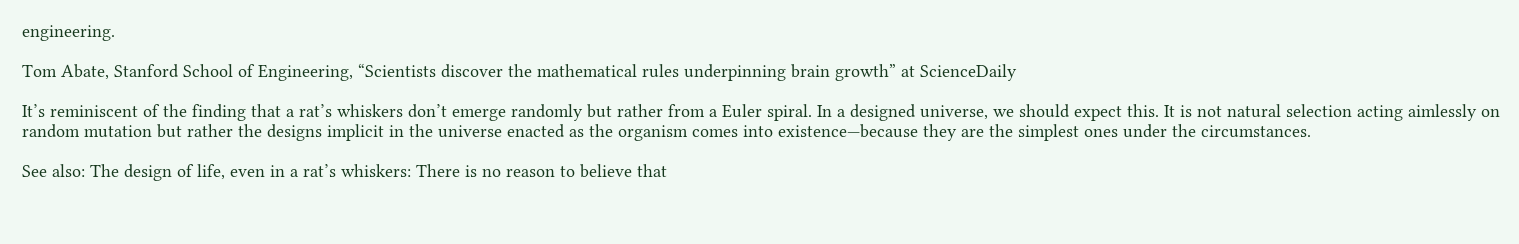engineering.

Tom Abate, Stanford School of Engineering, “Scientists discover the mathematical rules underpinning brain growth” at ScienceDaily

It’s reminiscent of the finding that a rat’s whiskers don’t emerge randomly but rather from a Euler spiral. In a designed universe, we should expect this. It is not natural selection acting aimlessly on random mutation but rather the designs implicit in the universe enacted as the organism comes into existence—because they are the simplest ones under the circumstances.

See also: The design of life, even in a rat’s whiskers: There is no reason to believe that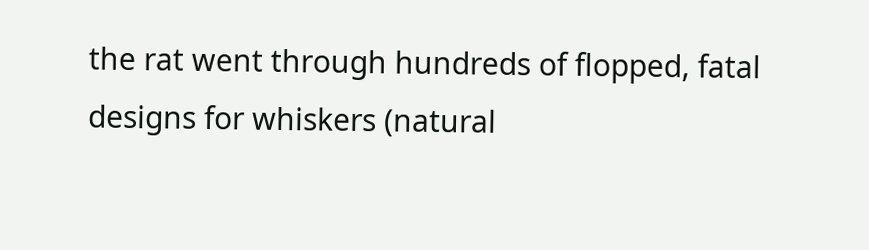the rat went through hundreds of flopped, fatal designs for whiskers (natural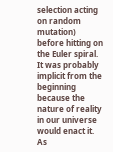selection acting on random mutation) before hitting on the Euler spiral. It was probably implicit from the beginning because the nature of reality in our universe would enact it. As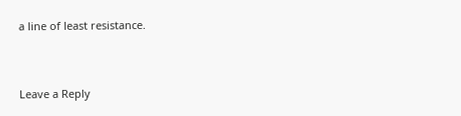a line of least resistance.


Leave a Reply